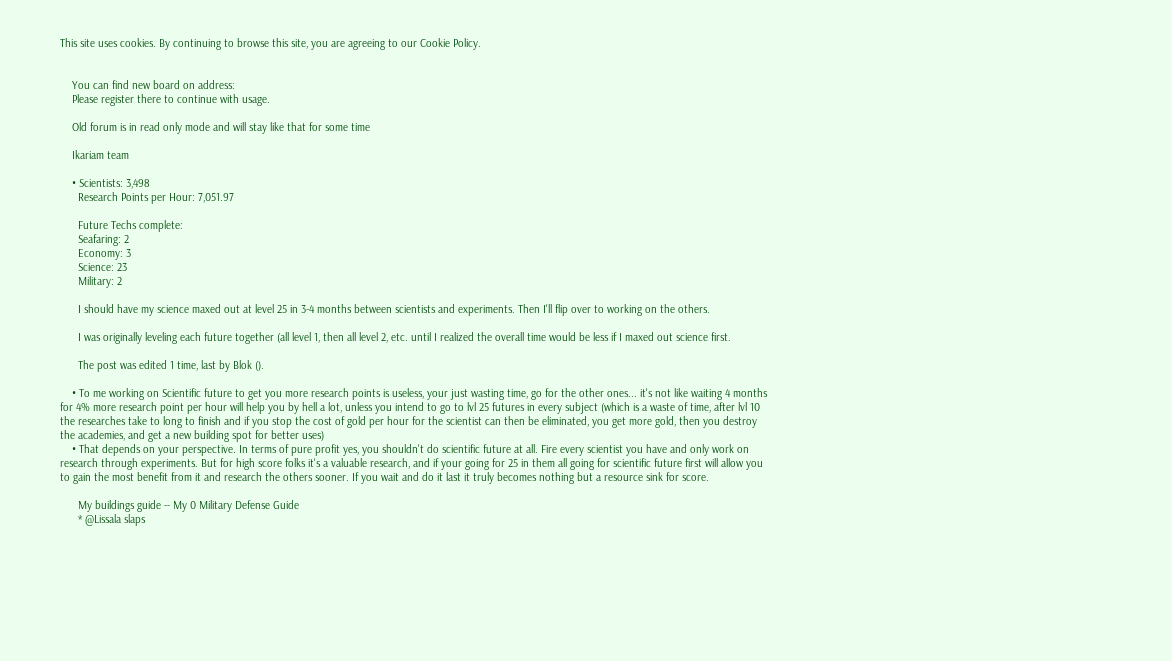This site uses cookies. By continuing to browse this site, you are agreeing to our Cookie Policy.


    You can find new board on address:
    Please register there to continue with usage.

    Old forum is in read only mode and will stay like that for some time

    Ikariam team

    • Scientists: 3,498
      Research Points per Hour: 7,051.97

      Future Techs complete:
      Seafaring: 2
      Economy: 3
      Science: 23
      Military: 2

      I should have my science maxed out at level 25 in 3-4 months between scientists and experiments. Then I'll flip over to working on the others.

      I was originally leveling each future together (all level 1, then all level 2, etc. until I realized the overall time would be less if I maxed out science first.

      The post was edited 1 time, last by Blok ().

    • To me working on Scientific future to get you more research points is useless, your just wasting time, go for the other ones... it's not like waiting 4 months for 4% more research point per hour will help you by hell a lot, unless you intend to go to lvl 25 futures in every subject (which is a waste of time, after lvl 10 the researches take to long to finish and if you stop the cost of gold per hour for the scientist can then be eliminated, you get more gold, then you destroy the academies, and get a new building spot for better uses)
    • That depends on your perspective. In terms of pure profit yes, you shouldn't do scientific future at all. Fire every scientist you have and only work on research through experiments. But for high score folks it's a valuable research, and if your going for 25 in them all going for scientific future first will allow you to gain the most benefit from it and research the others sooner. If you wait and do it last it truly becomes nothing but a resource sink for score.

      My buildings guide -- My 0 Military Defense Guide
      * @Lissala slaps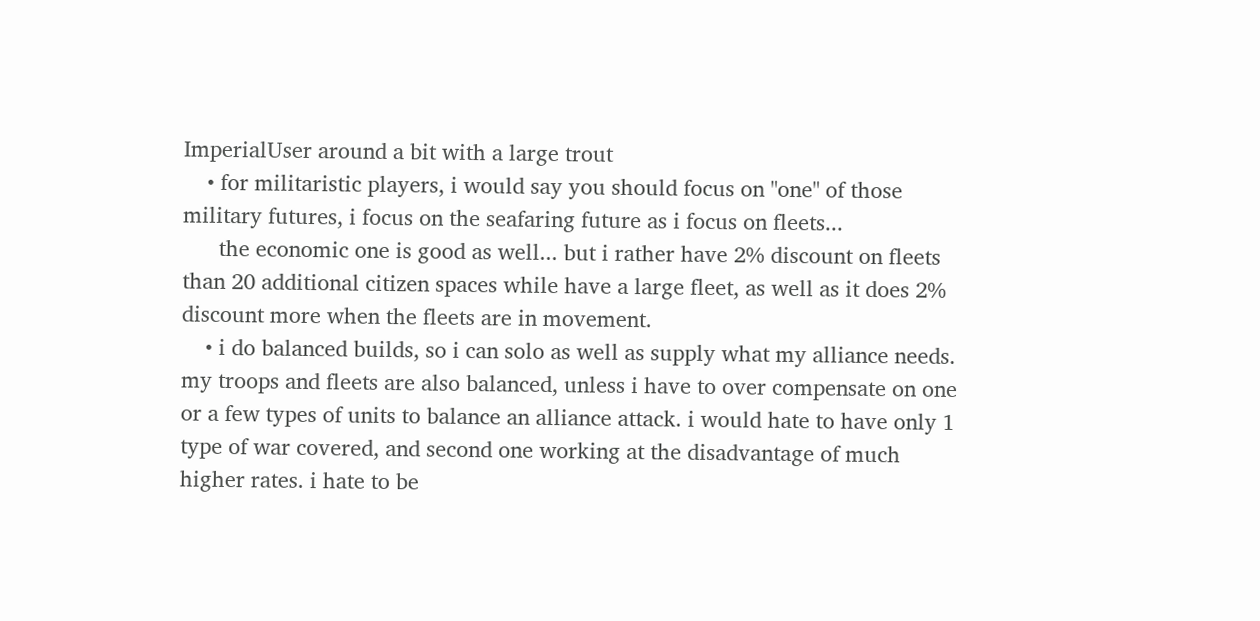ImperialUser around a bit with a large trout
    • for militaristic players, i would say you should focus on "one" of those military futures, i focus on the seafaring future as i focus on fleets...
      the economic one is good as well... but i rather have 2% discount on fleets than 20 additional citizen spaces while have a large fleet, as well as it does 2% discount more when the fleets are in movement.
    • i do balanced builds, so i can solo as well as supply what my alliance needs. my troops and fleets are also balanced, unless i have to over compensate on one or a few types of units to balance an alliance attack. i would hate to have only 1 type of war covered, and second one working at the disadvantage of much higher rates. i hate to be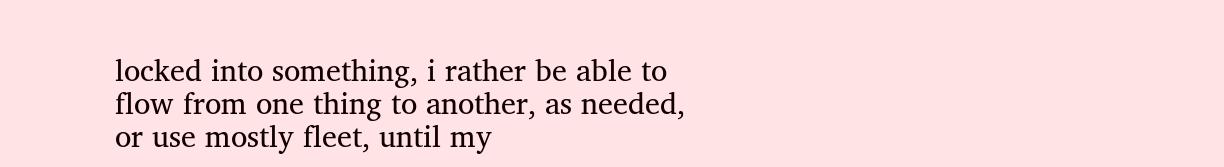locked into something, i rather be able to flow from one thing to another, as needed, or use mostly fleet, until my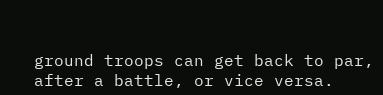ground troops can get back to par, after a battle, or vice versa.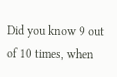Did you know 9 out of 10 times, when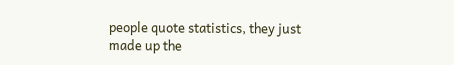people quote statistics, they just made up the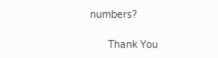numbers?

      Thank You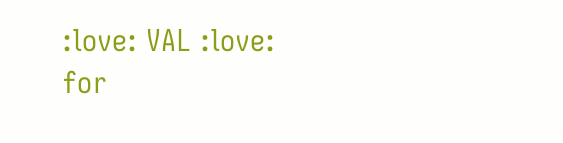:love: VAL :love: for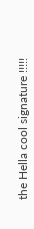the Hella cool signature !!!!!